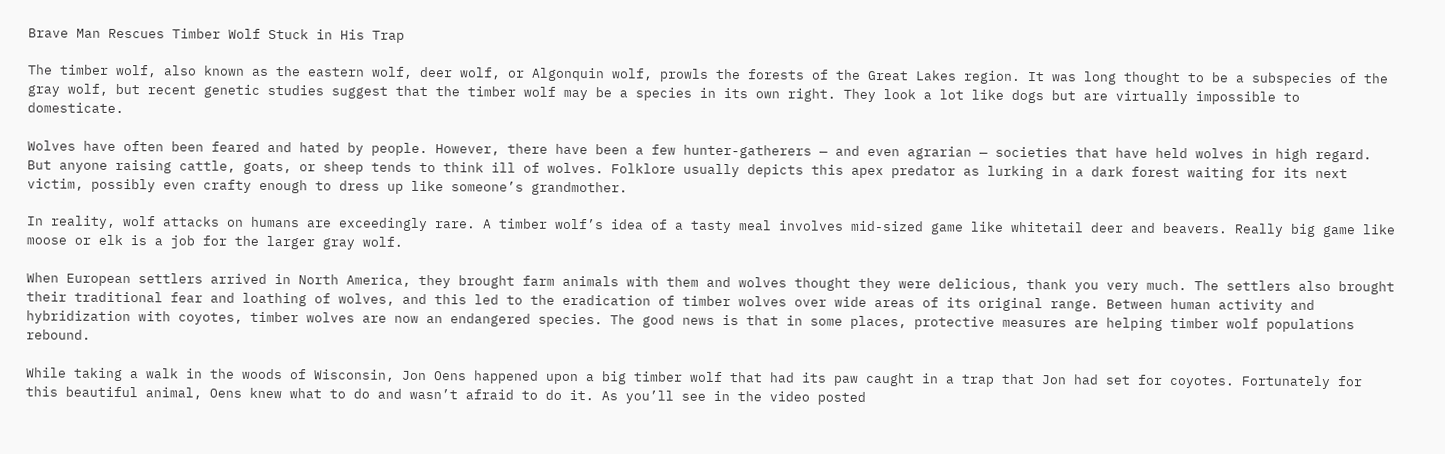Brave Man Rescues Timber Wolf Stuck in His Trap

The timber wolf, also known as the eastern wolf, deer wolf, or Algonquin wolf, prowls the forests of the Great Lakes region. It was long thought to be a subspecies of the gray wolf, but recent genetic studies suggest that the timber wolf may be a species in its own right. They look a lot like dogs but are virtually impossible to domesticate.

Wolves have often been feared and hated by people. However, there have been a few hunter-gatherers — and even agrarian — societies that have held wolves in high regard. But anyone raising cattle, goats, or sheep tends to think ill of wolves. Folklore usually depicts this apex predator as lurking in a dark forest waiting for its next victim, possibly even crafty enough to dress up like someone’s grandmother.

In reality, wolf attacks on humans are exceedingly rare. A timber wolf’s idea of a tasty meal involves mid-sized game like whitetail deer and beavers. Really big game like moose or elk is a job for the larger gray wolf.

When European settlers arrived in North America, they brought farm animals with them and wolves thought they were delicious, thank you very much. The settlers also brought their traditional fear and loathing of wolves, and this led to the eradication of timber wolves over wide areas of its original range. Between human activity and hybridization with coyotes, timber wolves are now an endangered species. The good news is that in some places, protective measures are helping timber wolf populations rebound.

While taking a walk in the woods of Wisconsin, Jon Oens happened upon a big timber wolf that had its paw caught in a trap that Jon had set for coyotes. Fortunately for this beautiful animal, Oens knew what to do and wasn’t afraid to do it. As you’ll see in the video posted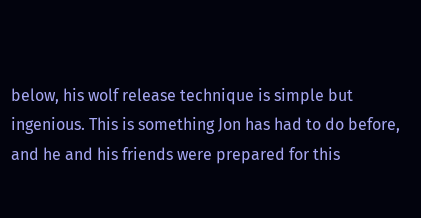below, his wolf release technique is simple but ingenious. This is something Jon has had to do before, and he and his friends were prepared for this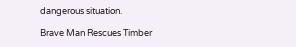dangerous situation.

Brave Man Rescues Timber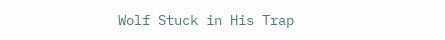Wolf Stuck in His Trap